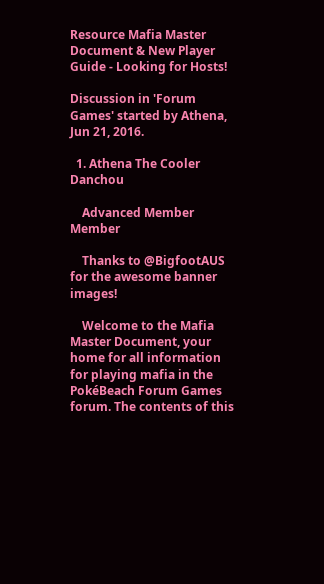Resource Mafia Master Document & New Player Guide - Looking for Hosts!

Discussion in 'Forum Games' started by Athena, Jun 21, 2016.

  1. Athena The Cooler Danchou

    Advanced Member Member

    Thanks to @BigfootAUS for the awesome banner images!

    Welcome to the Mafia Master Document, your home for all information for playing mafia in the PokéBeach Forum Games forum. The contents of this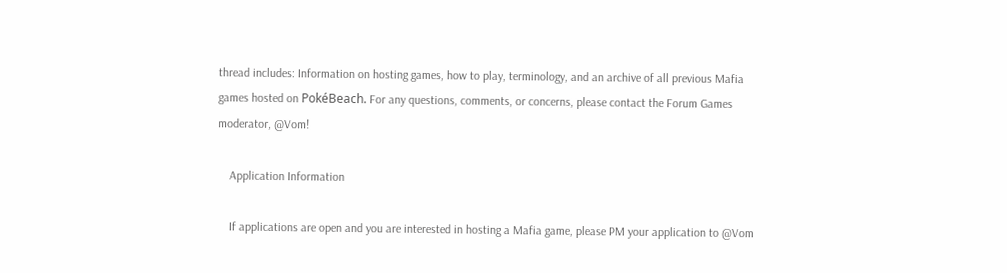thread includes: Information on hosting games, how to play, terminology, and an archive of all previous Mafia games hosted on PokéBeach. For any questions, comments, or concerns, please contact the Forum Games moderator, @Vom!

    Application Information

    If applications are open and you are interested in hosting a Mafia game, please PM your application to @Vom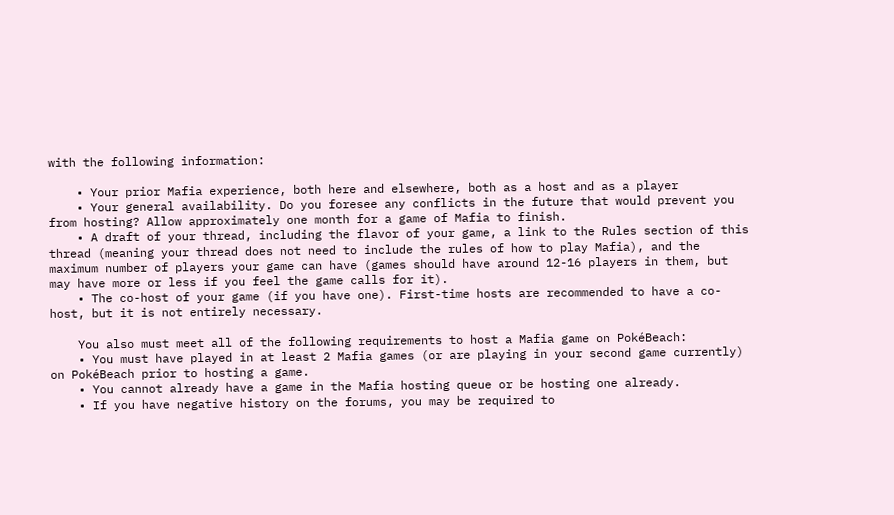with the following information:

    • Your prior Mafia experience, both here and elsewhere, both as a host and as a player
    • Your general availability. Do you foresee any conflicts in the future that would prevent you from hosting? Allow approximately one month for a game of Mafia to finish.
    • A draft of your thread, including the flavor of your game, a link to the Rules section of this thread (meaning your thread does not need to include the rules of how to play Mafia), and the maximum number of players your game can have (games should have around 12-16 players in them, but may have more or less if you feel the game calls for it).
    • The co-host of your game (if you have one). First-time hosts are recommended to have a co-host, but it is not entirely necessary.

    You also must meet all of the following requirements to host a Mafia game on PokéBeach:
    • You must have played in at least 2 Mafia games (or are playing in your second game currently) on PokéBeach prior to hosting a game.
    • You cannot already have a game in the Mafia hosting queue or be hosting one already.
    • If you have negative history on the forums, you may be required to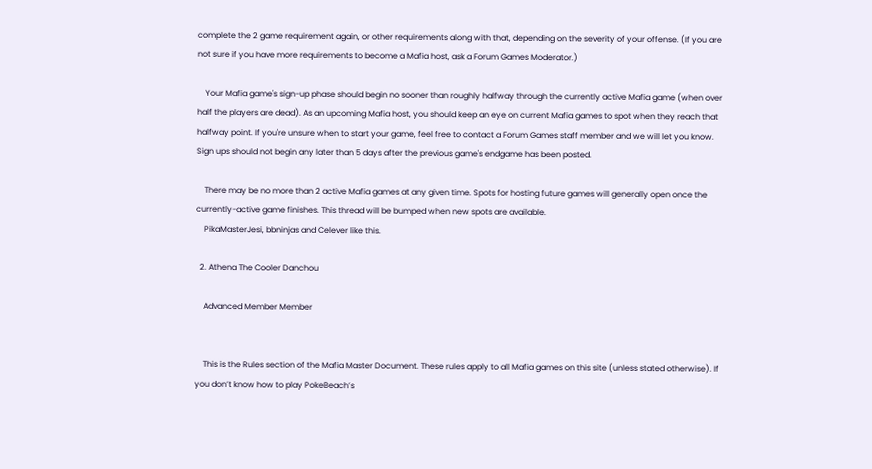complete the 2 game requirement again, or other requirements along with that, depending on the severity of your offense. (If you are not sure if you have more requirements to become a Mafia host, ask a Forum Games Moderator.)

    Your Mafia game's sign-up phase should begin no sooner than roughly halfway through the currently active Mafia game (when over half the players are dead). As an upcoming Mafia host, you should keep an eye on current Mafia games to spot when they reach that halfway point. If you're unsure when to start your game, feel free to contact a Forum Games staff member and we will let you know. Sign ups should not begin any later than 5 days after the previous game's endgame has been posted.

    There may be no more than 2 active Mafia games at any given time. Spots for hosting future games will generally open once the currently-active game finishes. This thread will be bumped when new spots are available.
    PikaMasterJesi, bbninjas and Celever like this.

  2. Athena The Cooler Danchou

    Advanced Member Member


    This is the Rules section of the Mafia Master Document. These rules apply to all Mafia games on this site (unless stated otherwise). If you don’t know how to play PokeBeach’s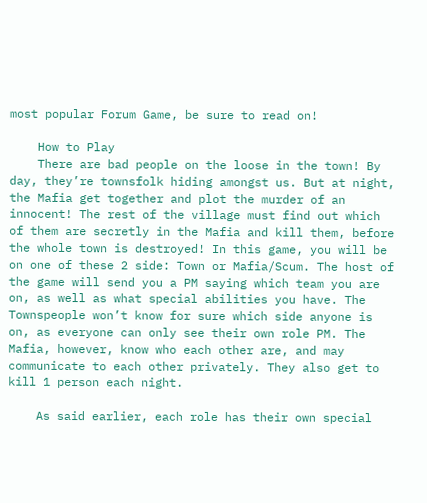most popular Forum Game, be sure to read on!

    How to Play
    There are bad people on the loose in the town! By day, they’re townsfolk hiding amongst us. But at night, the Mafia get together and plot the murder of an innocent! The rest of the village must find out which of them are secretly in the Mafia and kill them, before the whole town is destroyed! In this game, you will be on one of these 2 side: Town or Mafia/Scum. The host of the game will send you a PM saying which team you are on, as well as what special abilities you have. The Townspeople won’t know for sure which side anyone is on, as everyone can only see their own role PM. The Mafia, however, know who each other are, and may communicate to each other privately. They also get to kill 1 person each night.

    As said earlier, each role has their own special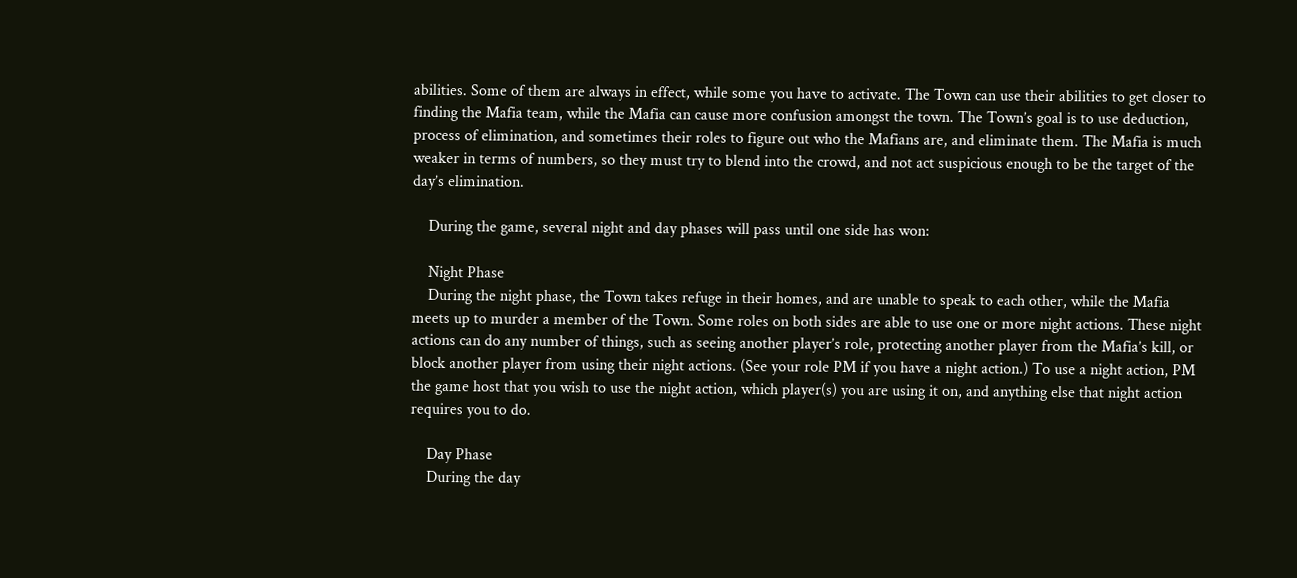abilities. Some of them are always in effect, while some you have to activate. The Town can use their abilities to get closer to finding the Mafia team, while the Mafia can cause more confusion amongst the town. The Town’s goal is to use deduction, process of elimination, and sometimes their roles to figure out who the Mafians are, and eliminate them. The Mafia is much weaker in terms of numbers, so they must try to blend into the crowd, and not act suspicious enough to be the target of the day’s elimination.

    During the game, several night and day phases will pass until one side has won:

    Night Phase
    During the night phase, the Town takes refuge in their homes, and are unable to speak to each other, while the Mafia meets up to murder a member of the Town. Some roles on both sides are able to use one or more night actions. These night actions can do any number of things, such as seeing another player’s role, protecting another player from the Mafia’s kill, or block another player from using their night actions. (See your role PM if you have a night action.) To use a night action, PM the game host that you wish to use the night action, which player(s) you are using it on, and anything else that night action requires you to do.

    Day Phase
    During the day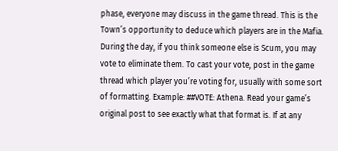phase, everyone may discuss in the game thread. This is the Town’s opportunity to deduce which players are in the Mafia. During the day, if you think someone else is Scum, you may vote to eliminate them. To cast your vote, post in the game thread which player you’re voting for, usually with some sort of formatting. Example: ##VOTE: Athena. Read your game’s original post to see exactly what that format is. If at any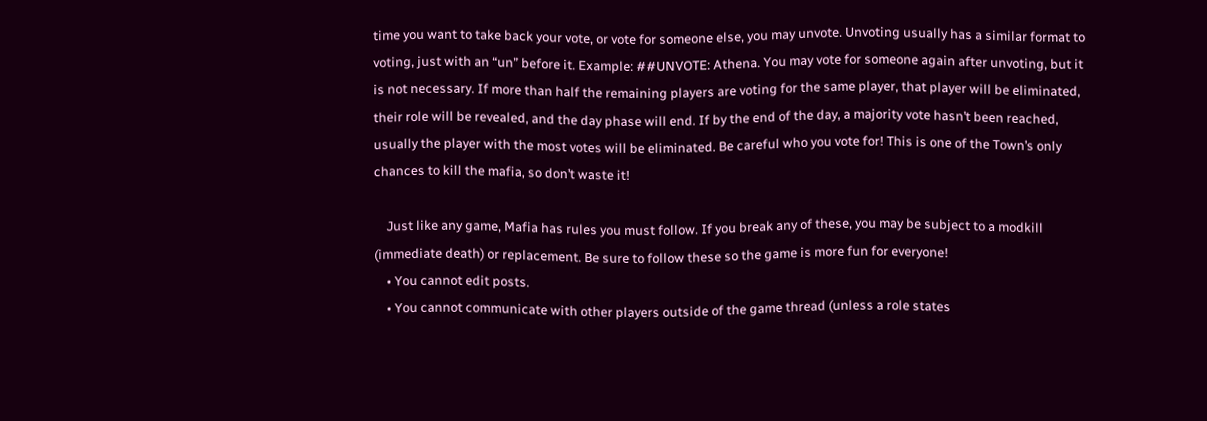time you want to take back your vote, or vote for someone else, you may unvote. Unvoting usually has a similar format to voting, just with an “un” before it. Example: ##UNVOTE: Athena. You may vote for someone again after unvoting, but it is not necessary. If more than half the remaining players are voting for the same player, that player will be eliminated, their role will be revealed, and the day phase will end. If by the end of the day, a majority vote hasn’t been reached, usually the player with the most votes will be eliminated. Be careful who you vote for! This is one of the Town’s only chances to kill the mafia, so don’t waste it!

    Just like any game, Mafia has rules you must follow. If you break any of these, you may be subject to a modkill (immediate death) or replacement. Be sure to follow these so the game is more fun for everyone!
    • You cannot edit posts.
    • You cannot communicate with other players outside of the game thread (unless a role states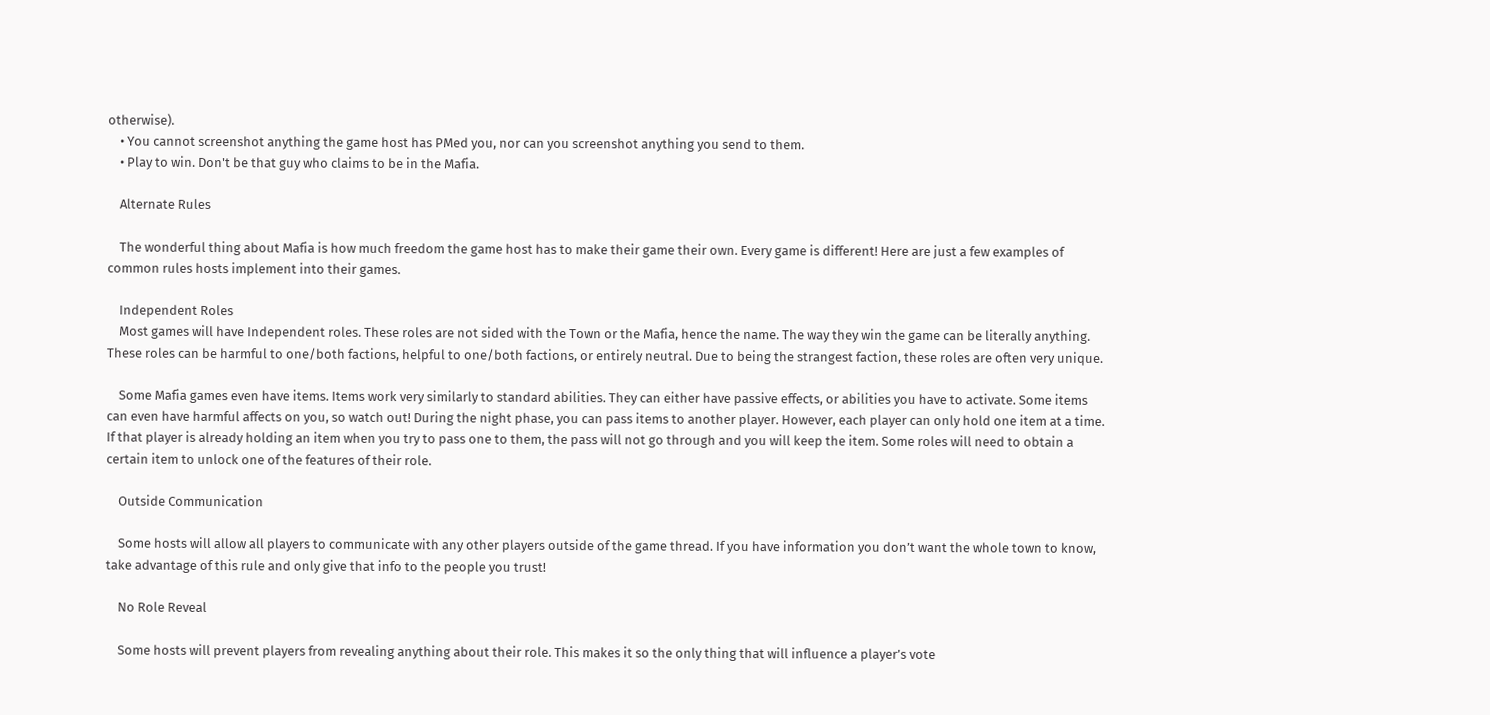otherwise).
    • You cannot screenshot anything the game host has PMed you, nor can you screenshot anything you send to them.
    • Play to win. Don't be that guy who claims to be in the Mafia.

    Alternate Rules

    The wonderful thing about Mafia is how much freedom the game host has to make their game their own. Every game is different! Here are just a few examples of common rules hosts implement into their games.

    Independent Roles
    Most games will have Independent roles. These roles are not sided with the Town or the Mafia, hence the name. The way they win the game can be literally anything. These roles can be harmful to one/both factions, helpful to one/both factions, or entirely neutral. Due to being the strangest faction, these roles are often very unique.

    Some Mafia games even have items. Items work very similarly to standard abilities. They can either have passive effects, or abilities you have to activate. Some items can even have harmful affects on you, so watch out! During the night phase, you can pass items to another player. However, each player can only hold one item at a time. If that player is already holding an item when you try to pass one to them, the pass will not go through and you will keep the item. Some roles will need to obtain a certain item to unlock one of the features of their role.

    Outside Communication

    Some hosts will allow all players to communicate with any other players outside of the game thread. If you have information you don’t want the whole town to know, take advantage of this rule and only give that info to the people you trust!

    No Role Reveal

    Some hosts will prevent players from revealing anything about their role. This makes it so the only thing that will influence a player’s vote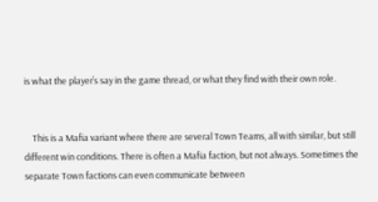is what the player’s say in the game thread, or what they find with their own role.


    This is a Mafia variant where there are several Town Teams, all with similar, but still different win conditions. There is often a Mafia faction, but not always. Sometimes the separate Town factions can even communicate between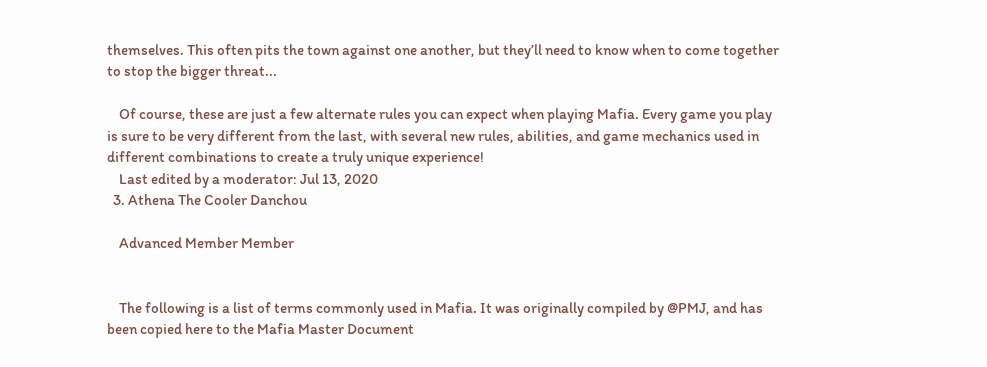themselves. This often pits the town against one another, but they’ll need to know when to come together to stop the bigger threat...

    Of course, these are just a few alternate rules you can expect when playing Mafia. Every game you play is sure to be very different from the last, with several new rules, abilities, and game mechanics used in different combinations to create a truly unique experience!
    Last edited by a moderator: Jul 13, 2020
  3. Athena The Cooler Danchou

    Advanced Member Member


    The following is a list of terms commonly used in Mafia. It was originally compiled by @PMJ, and has been copied here to the Mafia Master Document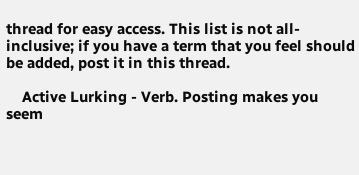thread for easy access. This list is not all-inclusive; if you have a term that you feel should be added, post it in this thread.

    Active Lurking - Verb. Posting makes you seem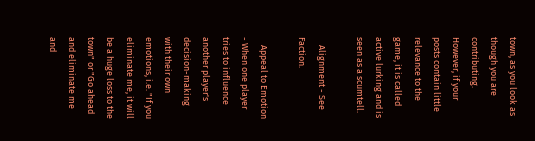town, as you look as though you are contributing. However, if your posts contain little relevance to the game, it is called active lurking and is seen as a scumtell.

    Alignment - See Faction.

    Appeal to Emotion - When one player tries to influence another player's decision-making with their own emotions, i.e. "If you eliminate me, it will be a huge loss to the town" or "Go ahead and eliminate me and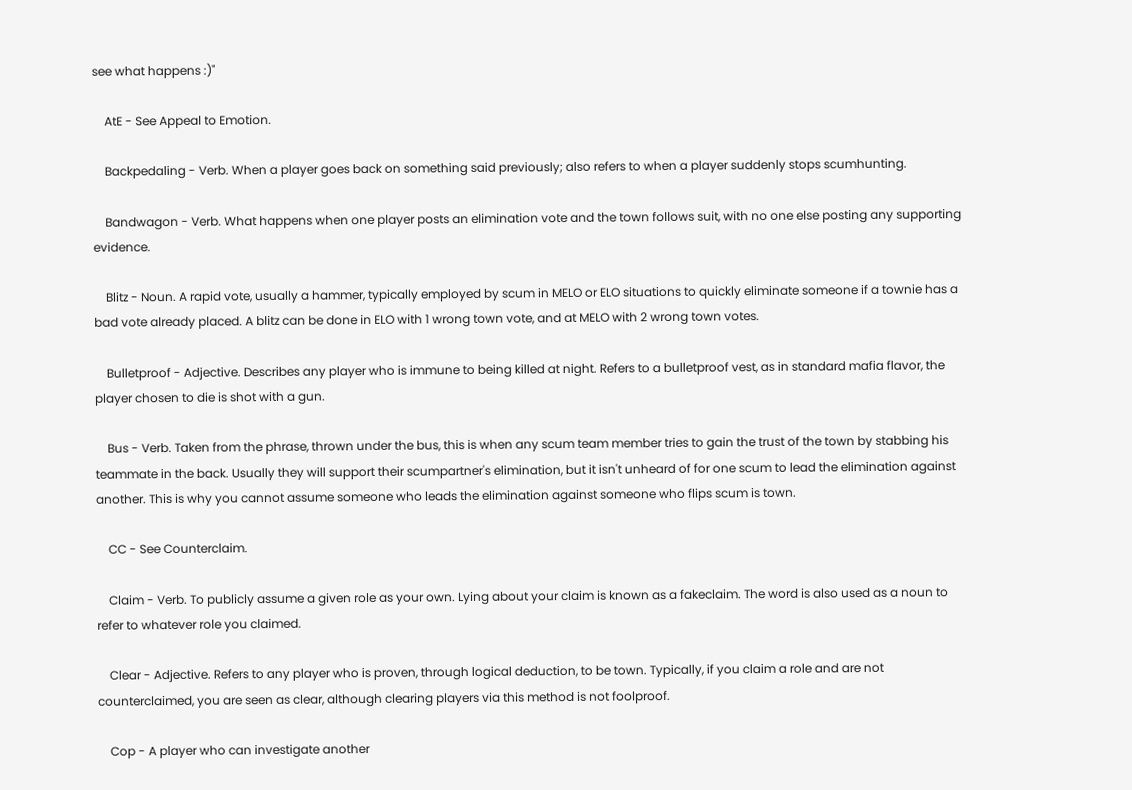see what happens :)"

    AtE - See Appeal to Emotion.

    Backpedaling - Verb. When a player goes back on something said previously; also refers to when a player suddenly stops scumhunting.

    Bandwagon - Verb. What happens when one player posts an elimination vote and the town follows suit, with no one else posting any supporting evidence.

    Blitz - Noun. A rapid vote, usually a hammer, typically employed by scum in MELO or ELO situations to quickly eliminate someone if a townie has a bad vote already placed. A blitz can be done in ELO with 1 wrong town vote, and at MELO with 2 wrong town votes.

    Bulletproof - Adjective. Describes any player who is immune to being killed at night. Refers to a bulletproof vest, as in standard mafia flavor, the player chosen to die is shot with a gun.

    Bus - Verb. Taken from the phrase, thrown under the bus, this is when any scum team member tries to gain the trust of the town by stabbing his teammate in the back. Usually they will support their scumpartner's elimination, but it isn't unheard of for one scum to lead the elimination against another. This is why you cannot assume someone who leads the elimination against someone who flips scum is town.

    CC - See Counterclaim.

    Claim - Verb. To publicly assume a given role as your own. Lying about your claim is known as a fakeclaim. The word is also used as a noun to refer to whatever role you claimed.

    Clear - Adjective. Refers to any player who is proven, through logical deduction, to be town. Typically, if you claim a role and are not counterclaimed, you are seen as clear, although clearing players via this method is not foolproof.

    Cop - A player who can investigate another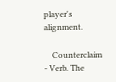player's alignment.

    Counterclaim - Verb. The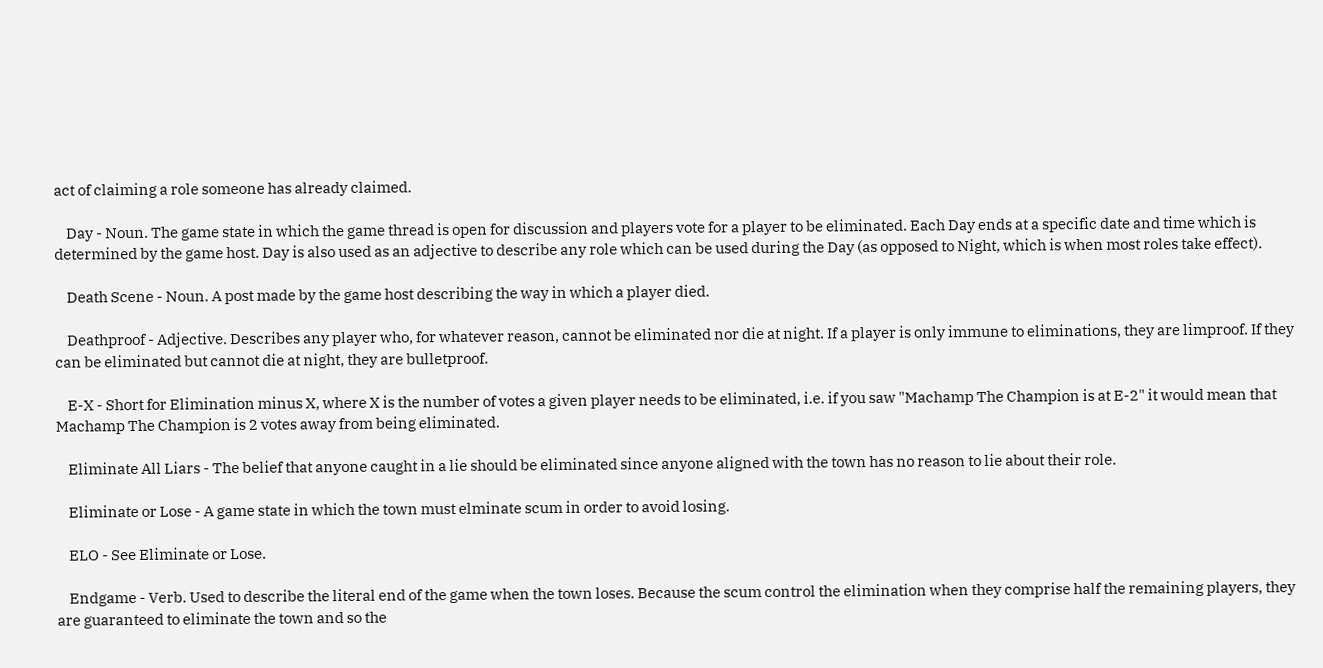act of claiming a role someone has already claimed.

    Day - Noun. The game state in which the game thread is open for discussion and players vote for a player to be eliminated. Each Day ends at a specific date and time which is determined by the game host. Day is also used as an adjective to describe any role which can be used during the Day (as opposed to Night, which is when most roles take effect).

    Death Scene - Noun. A post made by the game host describing the way in which a player died.

    Deathproof - Adjective. Describes any player who, for whatever reason, cannot be eliminated nor die at night. If a player is only immune to eliminations, they are limproof. If they can be eliminated but cannot die at night, they are bulletproof.

    E-X - Short for Elimination minus X, where X is the number of votes a given player needs to be eliminated, i.e. if you saw "Machamp The Champion is at E-2" it would mean that Machamp The Champion is 2 votes away from being eliminated.

    Eliminate All Liars - The belief that anyone caught in a lie should be eliminated since anyone aligned with the town has no reason to lie about their role.

    Eliminate or Lose - A game state in which the town must elminate scum in order to avoid losing.

    ELO - See Eliminate or Lose.

    Endgame - Verb. Used to describe the literal end of the game when the town loses. Because the scum control the elimination when they comprise half the remaining players, they are guaranteed to eliminate the town and so the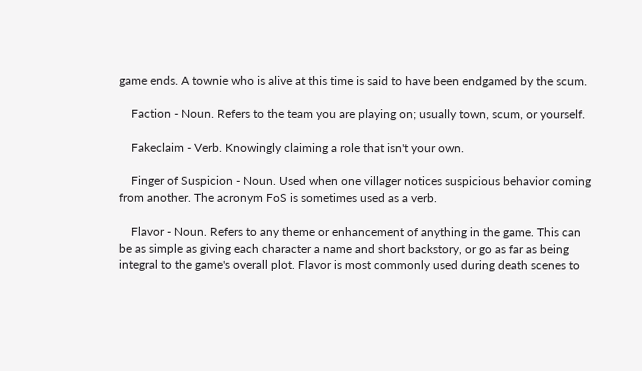game ends. A townie who is alive at this time is said to have been endgamed by the scum.

    Faction - Noun. Refers to the team you are playing on; usually town, scum, or yourself.

    Fakeclaim - Verb. Knowingly claiming a role that isn't your own.

    Finger of Suspicion - Noun. Used when one villager notices suspicious behavior coming from another. The acronym FoS is sometimes used as a verb.

    Flavor - Noun. Refers to any theme or enhancement of anything in the game. This can be as simple as giving each character a name and short backstory, or go as far as being integral to the game's overall plot. Flavor is most commonly used during death scenes to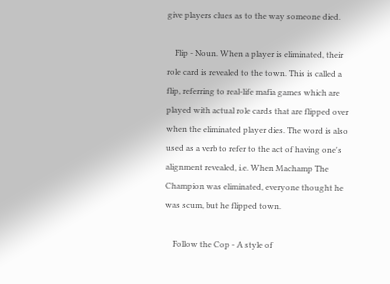give players clues as to the way someone died.

    Flip - Noun. When a player is eliminated, their role card is revealed to the town. This is called a flip, referring to real-life mafia games which are played with actual role cards that are flipped over when the eliminated player dies. The word is also used as a verb to refer to the act of having one's alignment revealed, i.e. When Machamp The Champion was eliminated, everyone thought he was scum, but he flipped town.

    Follow the Cop - A style of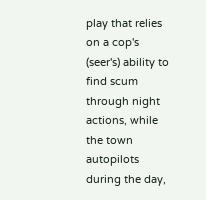play that relies on a cop's (seer's) ability to find scum through night actions, while the town autopilots during the day,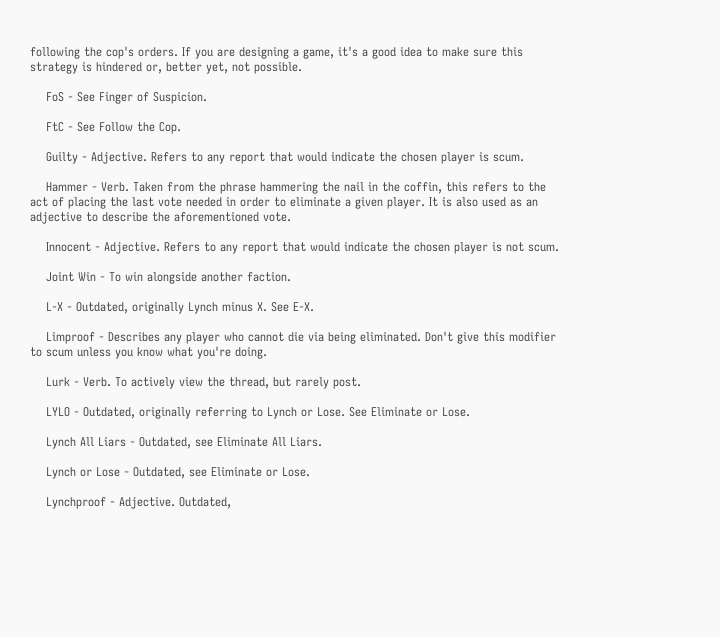following the cop's orders. If you are designing a game, it's a good idea to make sure this strategy is hindered or, better yet, not possible.

    FoS - See Finger of Suspicion.

    FtC - See Follow the Cop.

    Guilty - Adjective. Refers to any report that would indicate the chosen player is scum.

    Hammer - Verb. Taken from the phrase hammering the nail in the coffin, this refers to the act of placing the last vote needed in order to eliminate a given player. It is also used as an adjective to describe the aforementioned vote.

    Innocent - Adjective. Refers to any report that would indicate the chosen player is not scum.

    Joint Win - To win alongside another faction.

    L-X - Outdated, originally Lynch minus X. See E-X.

    Limproof - Describes any player who cannot die via being eliminated. Don't give this modifier to scum unless you know what you're doing.

    Lurk - Verb. To actively view the thread, but rarely post.

    LYLO - Outdated, originally referring to Lynch or Lose. See Eliminate or Lose.

    Lynch All Liars - Outdated, see Eliminate All Liars.

    Lynch or Lose - Outdated, see Eliminate or Lose.

    Lynchproof - Adjective. Outdated,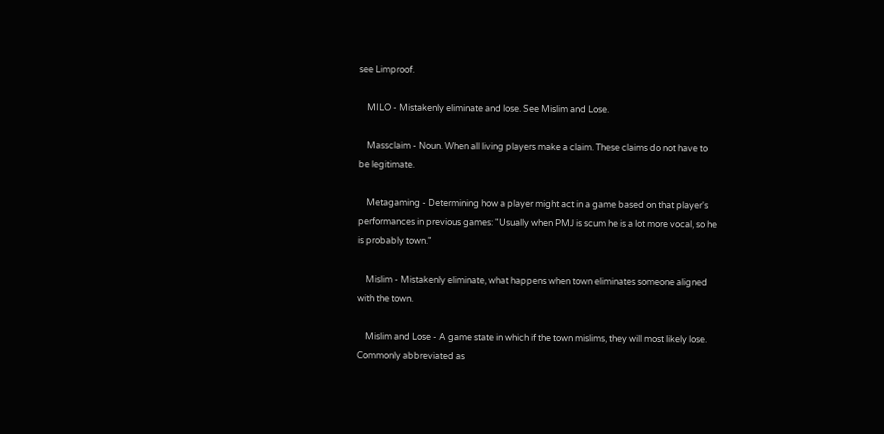see Limproof.

    MILO - Mistakenly eliminate and lose. See Mislim and Lose.

    Massclaim - Noun. When all living players make a claim. These claims do not have to be legitimate.

    Metagaming - Determining how a player might act in a game based on that player's performances in previous games: "Usually when PMJ is scum he is a lot more vocal, so he is probably town."

    Mislim - Mistakenly eliminate, what happens when town eliminates someone aligned with the town.

    Mislim and Lose - A game state in which if the town mislims, they will most likely lose. Commonly abbreviated as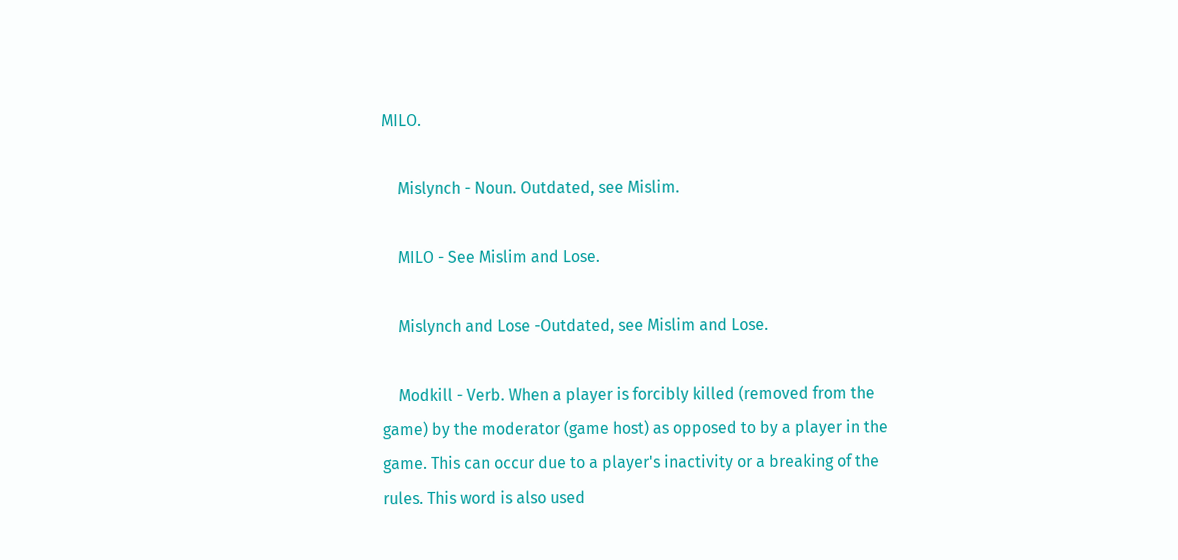MILO.

    Mislynch - Noun. Outdated, see Mislim.

    MILO - See Mislim and Lose.

    Mislynch and Lose -Outdated, see Mislim and Lose.

    Modkill - Verb. When a player is forcibly killed (removed from the game) by the moderator (game host) as opposed to by a player in the game. This can occur due to a player's inactivity or a breaking of the rules. This word is also used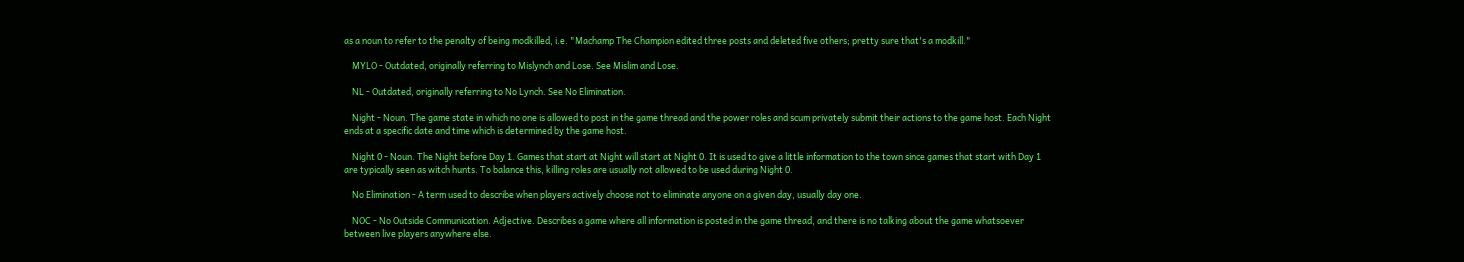as a noun to refer to the penalty of being modkilled, i.e. "Machamp The Champion edited three posts and deleted five others; pretty sure that's a modkill."

    MYLO - Outdated, originally referring to Mislynch and Lose. See Mislim and Lose.

    NL - Outdated, originally referring to No Lynch. See No Elimination.

    Night - Noun. The game state in which no one is allowed to post in the game thread and the power roles and scum privately submit their actions to the game host. Each Night ends at a specific date and time which is determined by the game host.

    Night 0 - Noun. The Night before Day 1. Games that start at Night will start at Night 0. It is used to give a little information to the town since games that start with Day 1 are typically seen as witch hunts. To balance this, killing roles are usually not allowed to be used during Night 0.

    No Elimination - A term used to describe when players actively choose not to eliminate anyone on a given day, usually day one.

    NOC - No Outside Communication. Adjective. Describes a game where all information is posted in the game thread, and there is no talking about the game whatsoever between live players anywhere else.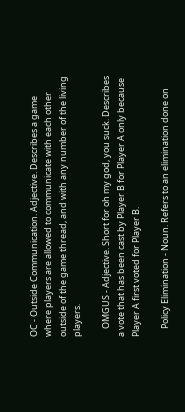OC - Outside Communication. Adjective. Describes a game where players are allowed to communicate with each other outside of the game thread, and with any number of the living players.

    OMGUS - Adjective. Short for oh my god, you suck. Describes a vote that has been cast by Player B for Player A only because Player A first voted for Player B.

    Policy Elimination - Noun. Refers to an elimination done on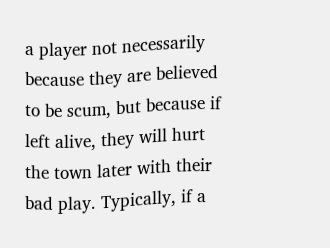a player not necessarily because they are believed to be scum, but because if left alive, they will hurt the town later with their bad play. Typically, if a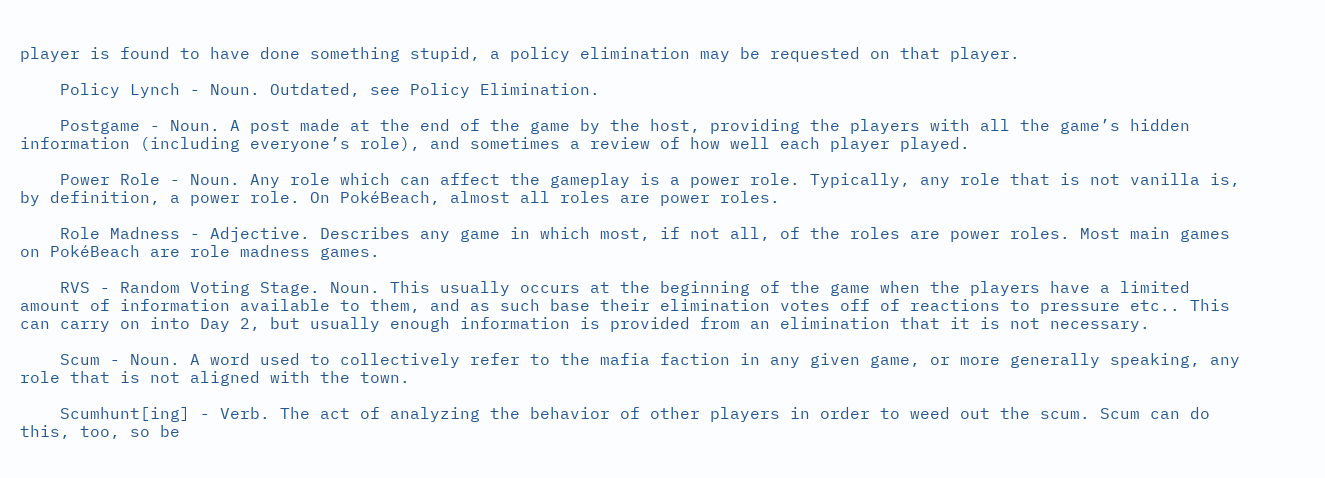player is found to have done something stupid, a policy elimination may be requested on that player.

    Policy Lynch - Noun. Outdated, see Policy Elimination.

    Postgame - Noun. A post made at the end of the game by the host, providing the players with all the game’s hidden information (including everyone’s role), and sometimes a review of how well each player played.

    Power Role - Noun. Any role which can affect the gameplay is a power role. Typically, any role that is not vanilla is, by definition, a power role. On PokéBeach, almost all roles are power roles.

    Role Madness - Adjective. Describes any game in which most, if not all, of the roles are power roles. Most main games on PokéBeach are role madness games.

    RVS - Random Voting Stage. Noun. This usually occurs at the beginning of the game when the players have a limited amount of information available to them, and as such base their elimination votes off of reactions to pressure etc.. This can carry on into Day 2, but usually enough information is provided from an elimination that it is not necessary.

    Scum - Noun. A word used to collectively refer to the mafia faction in any given game, or more generally speaking, any role that is not aligned with the town.

    Scumhunt[ing] - Verb. The act of analyzing the behavior of other players in order to weed out the scum. Scum can do this, too, so be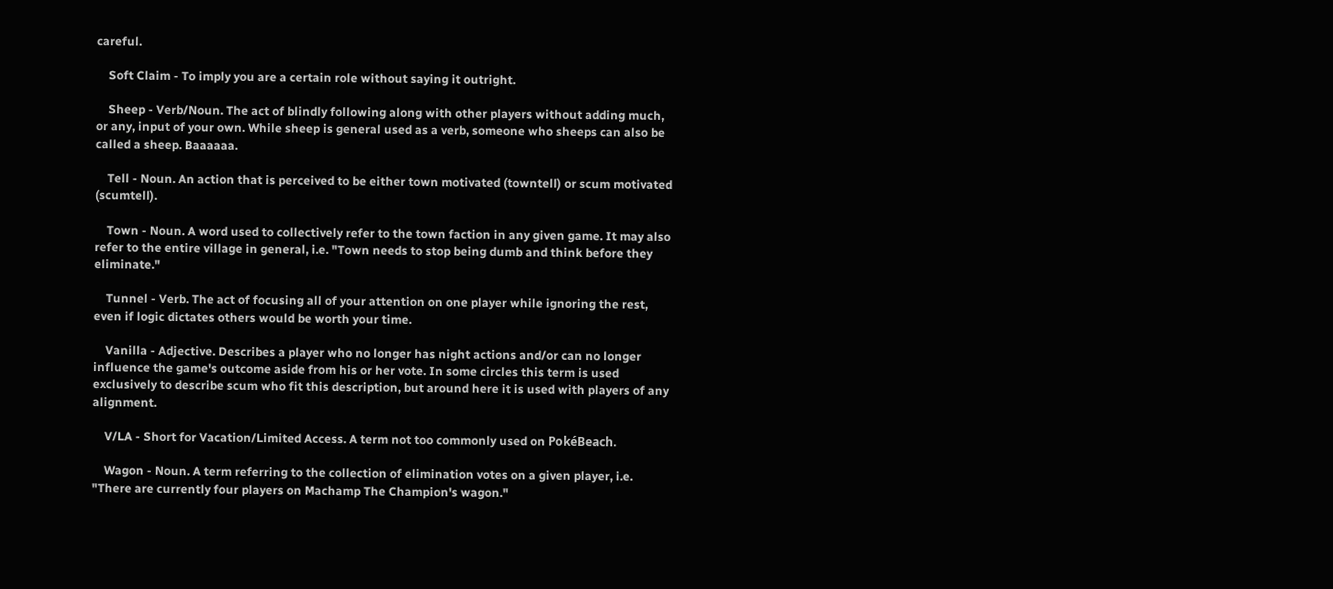careful.

    Soft Claim - To imply you are a certain role without saying it outright.

    Sheep - Verb/Noun. The act of blindly following along with other players without adding much, or any, input of your own. While sheep is general used as a verb, someone who sheeps can also be called a sheep. Baaaaaa.

    Tell - Noun. An action that is perceived to be either town motivated (towntell) or scum motivated (scumtell).

    Town - Noun. A word used to collectively refer to the town faction in any given game. It may also refer to the entire village in general, i.e. "Town needs to stop being dumb and think before they eliminate."

    Tunnel - Verb. The act of focusing all of your attention on one player while ignoring the rest, even if logic dictates others would be worth your time.

    Vanilla - Adjective. Describes a player who no longer has night actions and/or can no longer influence the game's outcome aside from his or her vote. In some circles this term is used exclusively to describe scum who fit this description, but around here it is used with players of any alignment.

    V/LA - Short for Vacation/Limited Access. A term not too commonly used on PokéBeach.

    Wagon - Noun. A term referring to the collection of elimination votes on a given player, i.e. "There are currently four players on Machamp The Champion's wagon."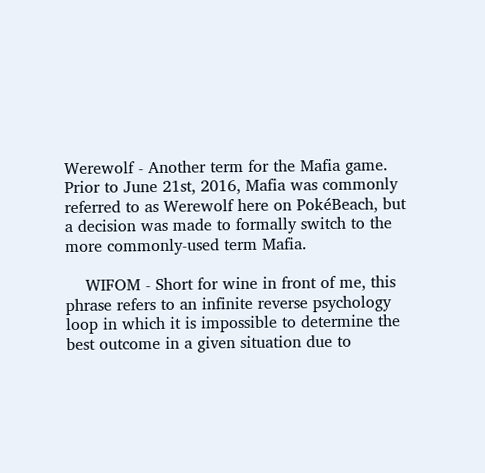Werewolf - Another term for the Mafia game. Prior to June 21st, 2016, Mafia was commonly referred to as Werewolf here on PokéBeach, but a decision was made to formally switch to the more commonly-used term Mafia.

    WIFOM - Short for wine in front of me, this phrase refers to an infinite reverse psychology loop in which it is impossible to determine the best outcome in a given situation due to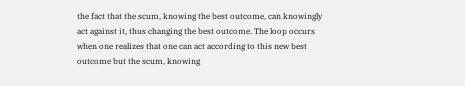the fact that the scum, knowing the best outcome, can knowingly act against it, thus changing the best outcome. The loop occurs when one realizes that one can act according to this new best outcome but the scum, knowing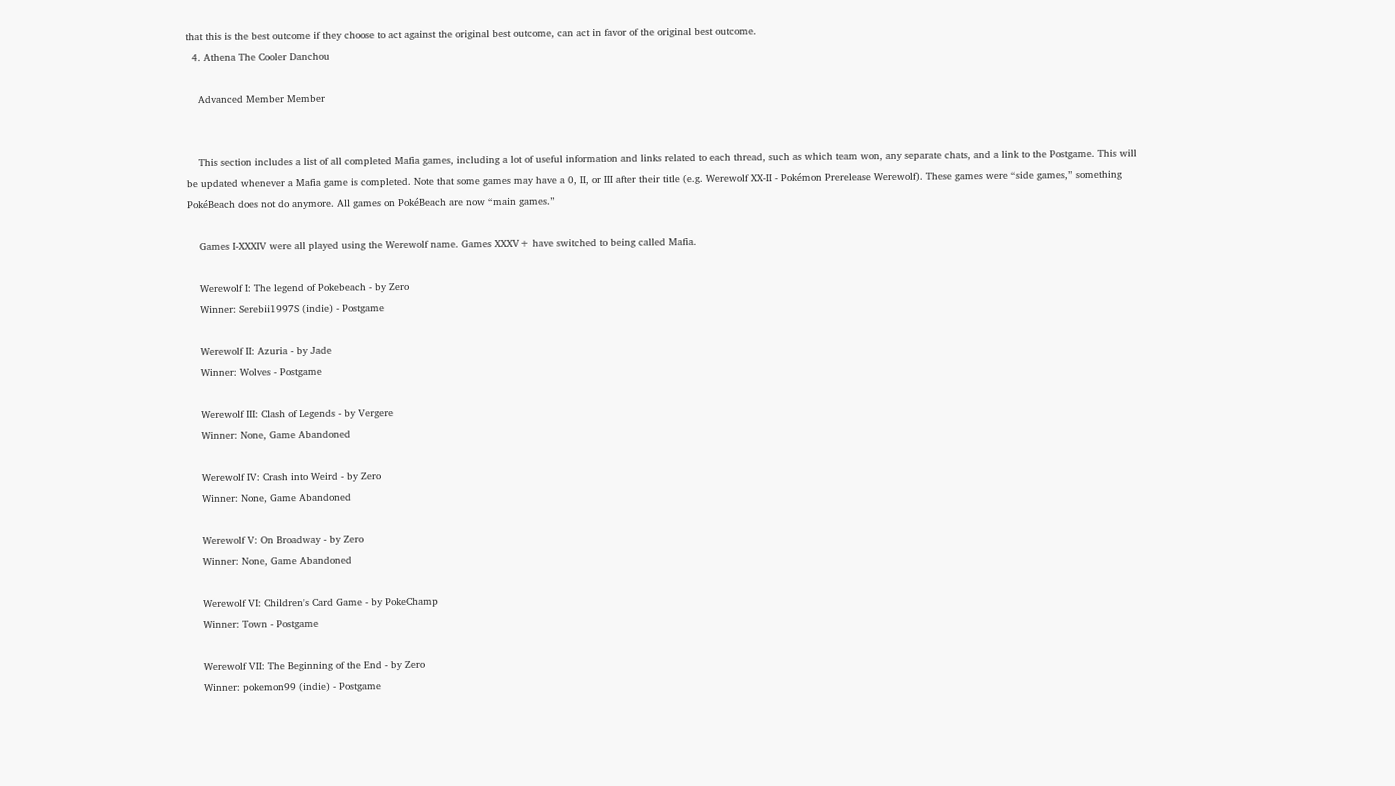that this is the best outcome if they choose to act against the original best outcome, can act in favor of the original best outcome.
  4. Athena The Cooler Danchou

    Advanced Member Member


    This section includes a list of all completed Mafia games, including a lot of useful information and links related to each thread, such as which team won, any separate chats, and a link to the Postgame. This will be updated whenever a Mafia game is completed. Note that some games may have a 0, II, or III after their title (e.g. Werewolf XX-II - Pokémon Prerelease Werewolf). These games were “side games,” something PokéBeach does not do anymore. All games on PokéBeach are now “main games.”

    Games I-XXXIV were all played using the Werewolf name. Games XXXV+ have switched to being called Mafia.

    Werewolf I: The legend of Pokebeach - by Zero
    Winner: Serebii1997S (indie) - Postgame

    Werewolf II: Azuria - by Jade
    Winner: Wolves - Postgame

    Werewolf III: Clash of Legends - by Vergere
    Winner: None, Game Abandoned

    Werewolf IV: Crash into Weird - by Zero
    Winner: None, Game Abandoned

    Werewolf V: On Broadway - by Zero
    Winner: None, Game Abandoned

    Werewolf VI: Children's Card Game - by PokeChamp
    Winner: Town - Postgame

    Werewolf VII: The Beginning of the End - by Zero
    Winner: pokemon99 (indie) - Postgame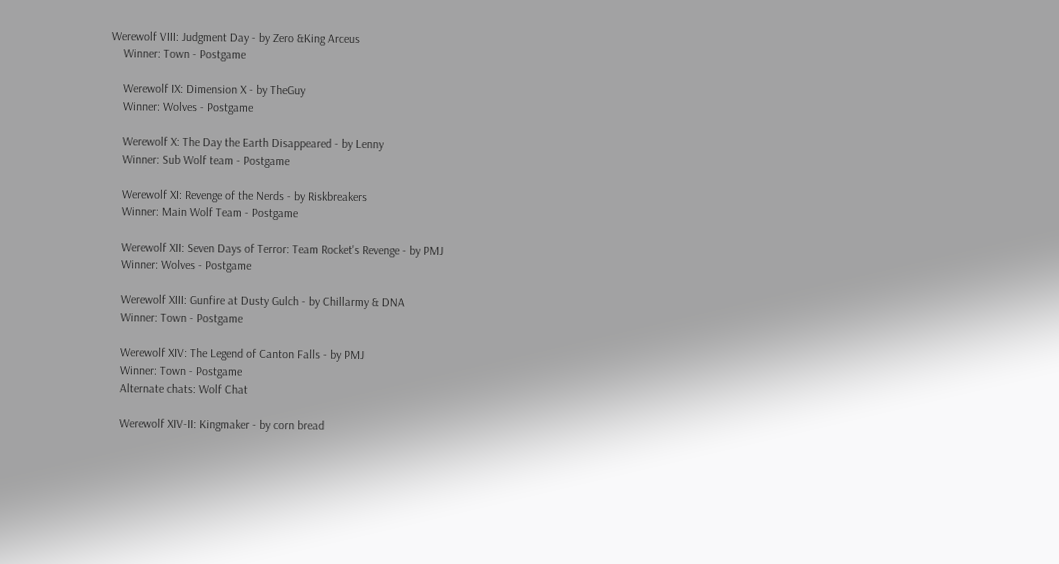Werewolf VIII: Judgment Day - by Zero &King Arceus
    Winner: Town - Postgame

    Werewolf IX: Dimension X - by TheGuy
    Winner: Wolves - Postgame

    Werewolf X: The Day the Earth Disappeared - by Lenny
    Winner: Sub Wolf team - Postgame

    Werewolf XI: Revenge of the Nerds - by Riskbreakers
    Winner: Main Wolf Team - Postgame

    Werewolf XII: Seven Days of Terror: Team Rocket's Revenge - by PMJ
    Winner: Wolves - Postgame

    Werewolf XIII: Gunfire at Dusty Gulch - by Chillarmy & DNA
    Winner: Town - Postgame

    Werewolf XIV: The Legend of Canton Falls - by PMJ
    Winner: Town - Postgame
    Alternate chats: Wolf Chat

    Werewolf XIV-II: Kingmaker - by corn bread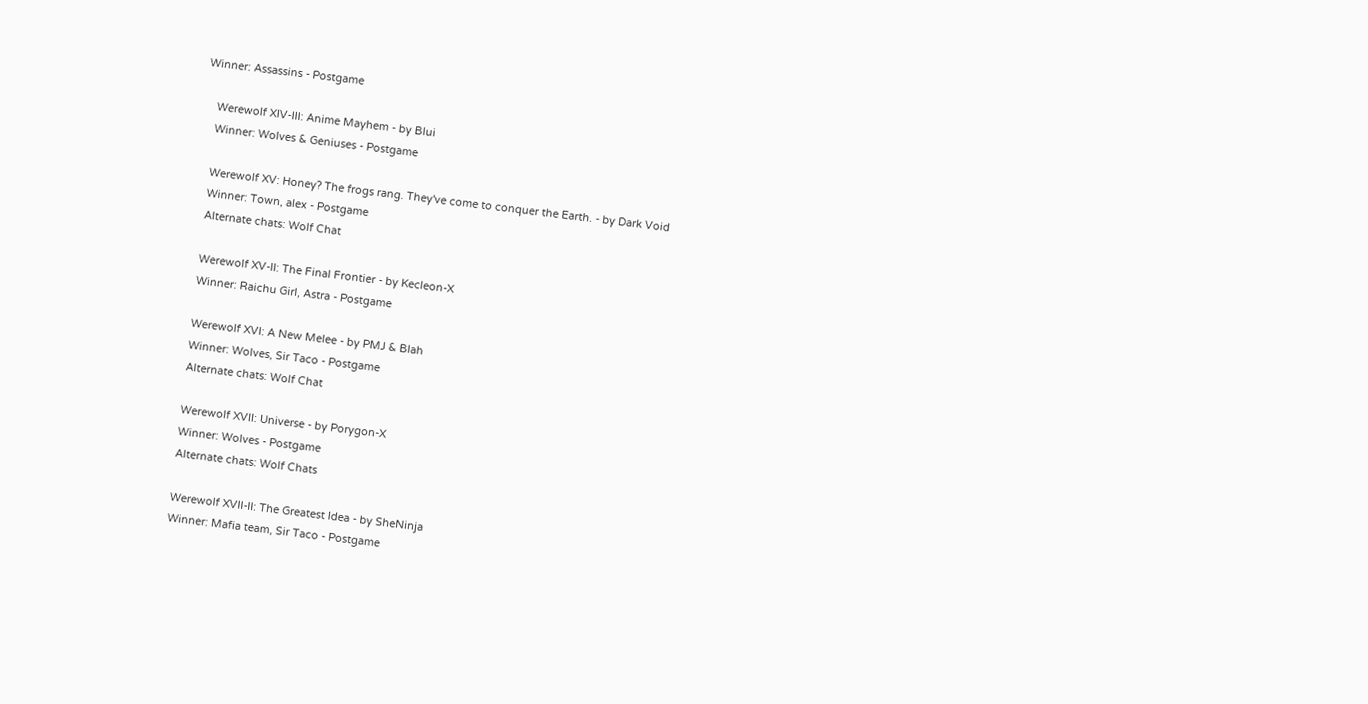Winner: Assassins - Postgame

    Werewolf XIV-III: Anime Mayhem - by Blui
    Winner: Wolves & Geniuses - Postgame

    Werewolf XV: Honey? The frogs rang. They've come to conquer the Earth. - by Dark Void
    Winner: Town, alex - Postgame
    Alternate chats: Wolf Chat

    Werewolf XV-II: The Final Frontier - by Kecleon-X
    Winner: Raichu Girl, Astra - Postgame

    Werewolf XVI: A New Melee - by PMJ & Blah
    Winner: Wolves, Sir Taco - Postgame
    Alternate chats: Wolf Chat

    Werewolf XVII: Universe - by Porygon-X
    Winner: Wolves - Postgame
    Alternate chats: Wolf Chats

    Werewolf XVII-II: The Greatest Idea - by SheNinja
    Winner: Mafia team, Sir Taco - Postgame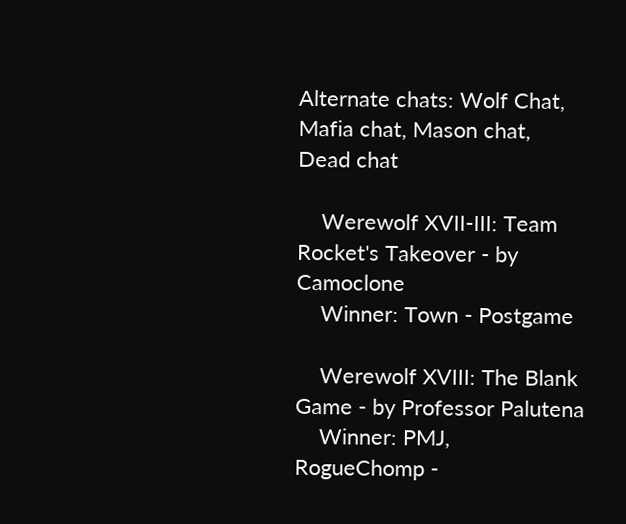Alternate chats: Wolf Chat, Mafia chat, Mason chat, Dead chat

    Werewolf XVII-III: Team Rocket's Takeover - by Camoclone
    Winner: Town - Postgame

    Werewolf XVIII: The Blank Game - by Professor Palutena
    Winner: PMJ, RogueChomp -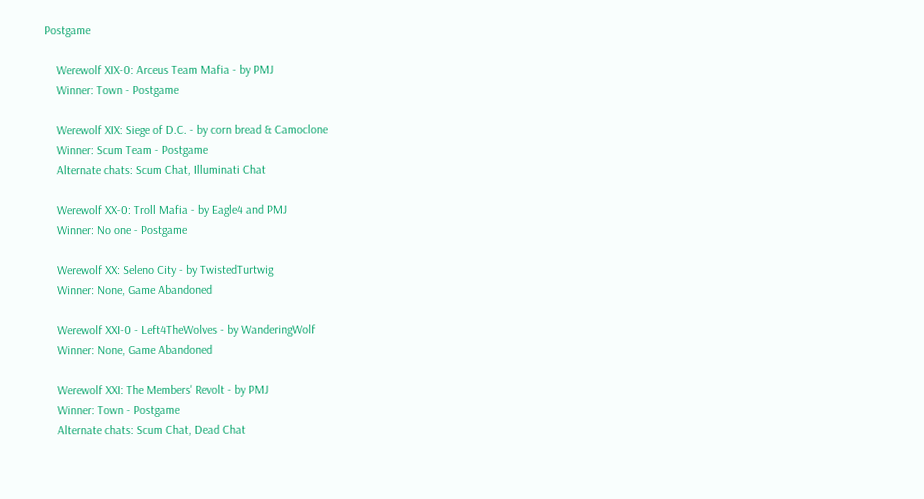Postgame

    Werewolf XIX-0: Arceus Team Mafia - by PMJ
    Winner: Town - Postgame

    Werewolf XIX: Siege of D.C. - by corn bread & Camoclone
    Winner: Scum Team - Postgame
    Alternate chats: Scum Chat, Illuminati Chat

    Werewolf XX-0: Troll Mafia - by Eagle4 and PMJ
    Winner: No one - Postgame

    Werewolf XX: Seleno City - by TwistedTurtwig
    Winner: None, Game Abandoned

    Werewolf XXI-0 - Left4TheWolves - by WanderingWolf
    Winner: None, Game Abandoned

    Werewolf XXI: The Members' Revolt - by PMJ
    Winner: Town - Postgame
    Alternate chats: Scum Chat, Dead Chat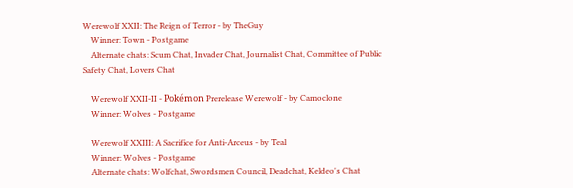Werewolf XXII: The Reign of Terror - by TheGuy
    Winner: Town - Postgame
    Alternate chats: Scum Chat, Invader Chat, Journalist Chat, Committee of Public Safety Chat, Lovers Chat

    Werewolf XXII-II - Pokémon Prerelease Werewolf - by Camoclone
    Winner: Wolves - Postgame

    Werewolf XXIII: A Sacrifice for Anti-Arceus - by Teal
    Winner: Wolves - Postgame
    Alternate chats: Wolfchat, Swordsmen Council, Deadchat, Keldeo's Chat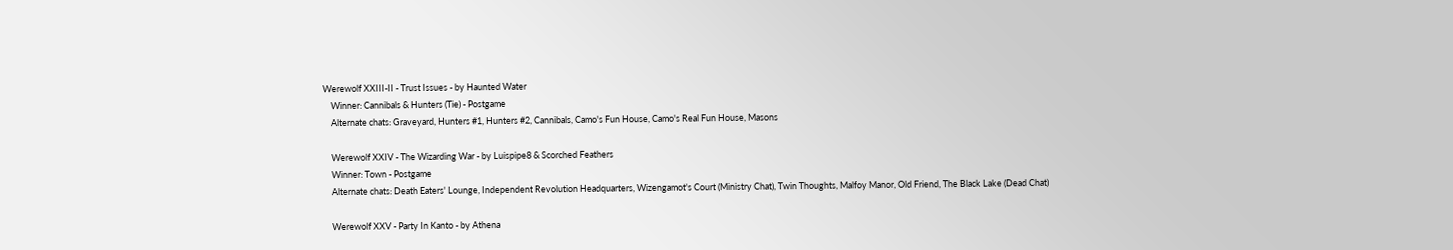Werewolf XXIII-II - Trust Issues - by Haunted Water
    Winner: Cannibals & Hunters (Tie) - Postgame
    Alternate chats: Graveyard, Hunters #1, Hunters #2, Cannibals, Camo's Fun House, Camo's Real Fun House, Masons

    Werewolf XXIV - The Wizarding War - by Luispipe8 & Scorched Feathers
    Winner: Town - Postgame
    Alternate chats: Death Eaters' Lounge, Independent Revolution Headquarters, Wizengamot's Court (Ministry Chat), Twin Thoughts, Malfoy Manor, Old Friend, The Black Lake (Dead Chat)

    Werewolf XXV - Party In Kanto - by Athena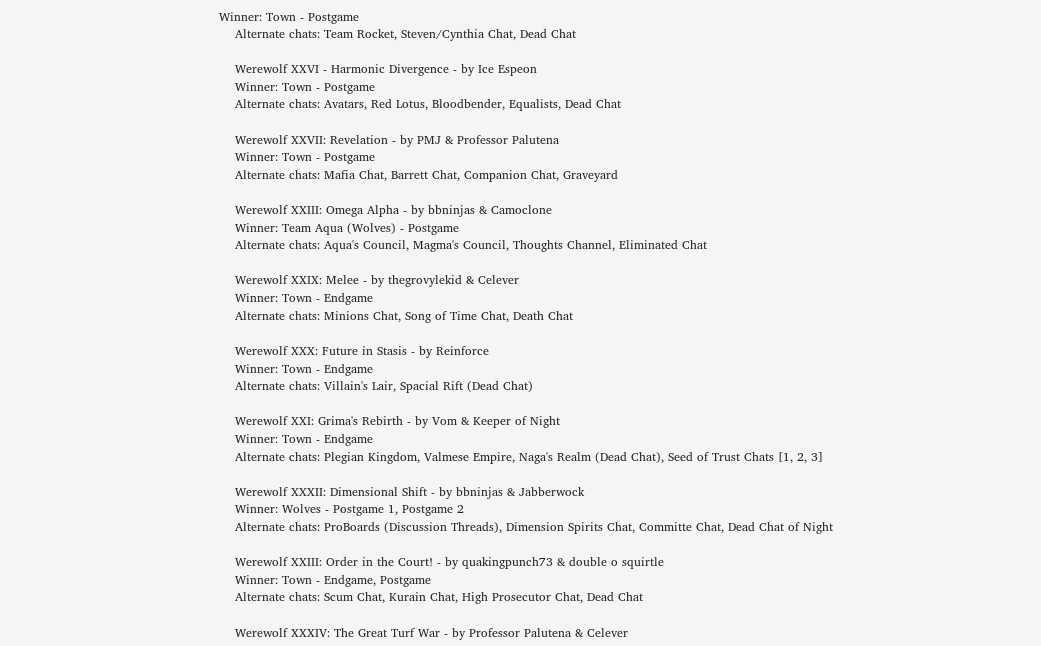Winner: Town - Postgame
    Alternate chats: Team Rocket, Steven/Cynthia Chat, Dead Chat

    Werewolf XXVI - Harmonic Divergence - by Ice Espeon
    Winner: Town - Postgame
    Alternate chats: Avatars, Red Lotus, Bloodbender, Equalists, Dead Chat

    Werewolf XXVII: Revelation - by PMJ & Professor Palutena
    Winner: Town - Postgame
    Alternate chats: Mafia Chat, Barrett Chat, Companion Chat, Graveyard

    Werewolf XXIII: Omega Alpha - by bbninjas & Camoclone
    Winner: Team Aqua (Wolves) - Postgame
    Alternate chats: Aqua's Council, Magma's Council, Thoughts Channel, Eliminated Chat

    Werewolf XXIX: Melee - by thegrovylekid & Celever
    Winner: Town - Endgame
    Alternate chats: Minions Chat, Song of Time Chat, Death Chat

    Werewolf XXX: Future in Stasis - by Reinforce
    Winner: Town - Endgame
    Alternate chats: Villain's Lair, Spacial Rift (Dead Chat)

    Werewolf XXI: Grima's Rebirth - by Vom & Keeper of Night
    Winner: Town - Endgame
    Alternate chats: Plegian Kingdom, Valmese Empire, Naga's Realm (Dead Chat), Seed of Trust Chats [1, 2, 3]

    Werewolf XXXII: Dimensional Shift - by bbninjas & Jabberwock
    Winner: Wolves - Postgame 1, Postgame 2
    Alternate chats: ProBoards (Discussion Threads), Dimension Spirits Chat, Committe Chat, Dead Chat of Night

    Werewolf XXIII: Order in the Court! - by quakingpunch73 & double o squirtle
    Winner: Town - Endgame, Postgame
    Alternate chats: Scum Chat, Kurain Chat, High Prosecutor Chat, Dead Chat

    Werewolf XXXIV: The Great Turf War - by Professor Palutena & Celever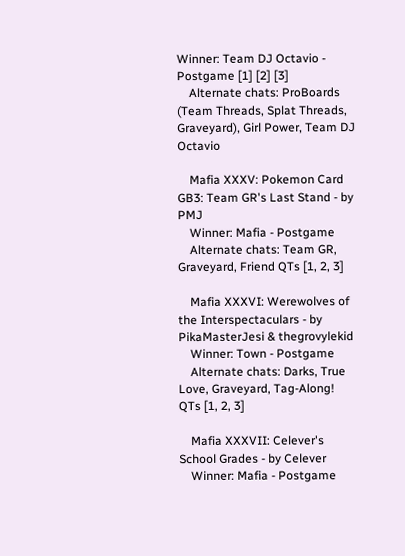Winner: Team DJ Octavio - Postgame [1] [2] [3]
    Alternate chats: ProBoards (Team Threads, Splat Threads, Graveyard), Girl Power, Team DJ Octavio

    Mafia XXXV: Pokemon Card GB3: Team GR's Last Stand - by PMJ
    Winner: Mafia - Postgame
    Alternate chats: Team GR, Graveyard, Friend QTs [1, 2, 3]

    Mafia XXXVI: Werewolves of the Interspectaculars - by PikaMasterJesi & thegrovylekid
    Winner: Town - Postgame
    Alternate chats: Darks, True Love, Graveyard, Tag-Along! QTs [1, 2, 3]

    Mafia XXXVII: Celever's School Grades - by Celever
    Winner: Mafia - Postgame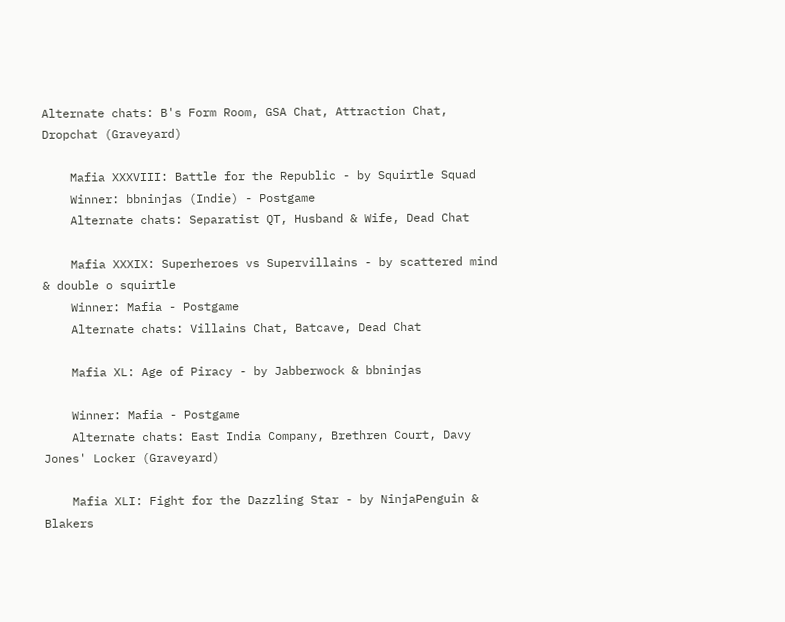Alternate chats: B's Form Room, GSA Chat, Attraction Chat, Dropchat (Graveyard)

    Mafia XXXVIII: Battle for the Republic - by Squirtle Squad
    Winner: bbninjas (Indie) - Postgame
    Alternate chats: Separatist QT, Husband & Wife, Dead Chat

    Mafia XXXIX: Superheroes vs Supervillains - by scattered mind & double o squirtle
    Winner: Mafia - Postgame
    Alternate chats: Villains Chat, Batcave, Dead Chat

    Mafia XL: Age of Piracy - by Jabberwock & bbninjas

    Winner: Mafia - Postgame
    Alternate chats: East India Company, Brethren Court, Davy Jones' Locker (Graveyard)

    Mafia XLI: Fight for the Dazzling Star - by NinjaPenguin & Blakers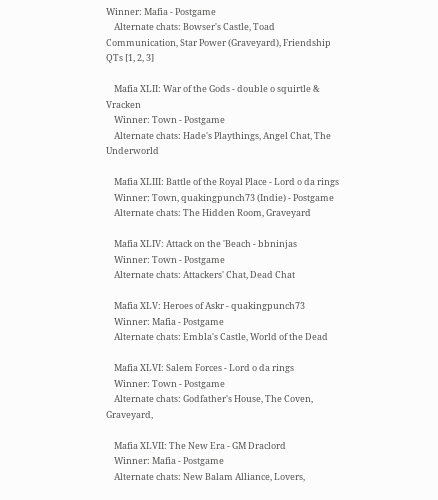Winner: Mafia - Postgame
    Alternate chats: Bowser's Castle, Toad Communication, Star Power (Graveyard), Friendship QTs [1, 2, 3]

    Mafia XLII: War of the Gods - double o squirtle & Vracken
    Winner: Town - Postgame
    Alternate chats: Hade's Playthings, Angel Chat, The Underworld

    Mafia XLIII: Battle of the Royal Place - Lord o da rings
    Winner: Town, quakingpunch73 (Indie) - Postgame
    Alternate chats: The Hidden Room, Graveyard

    Mafia XLIV: Attack on the 'Beach - bbninjas
    Winner: Town - Postgame
    Alternate chats: Attackers' Chat, Dead Chat

    Mafia XLV: Heroes of Askr - quakingpunch73
    Winner: Mafia - Postgame
    Alternate chats: Embla's Castle, World of the Dead

    Mafia XLVI: Salem Forces - Lord o da rings
    Winner: Town - Postgame
    Alternate chats: Godfather's House, The Coven, Graveyard,

    Mafia XLVII: The New Era - GM Draclord
    Winner: Mafia - Postgame
    Alternate chats: New Balam Alliance, Lovers,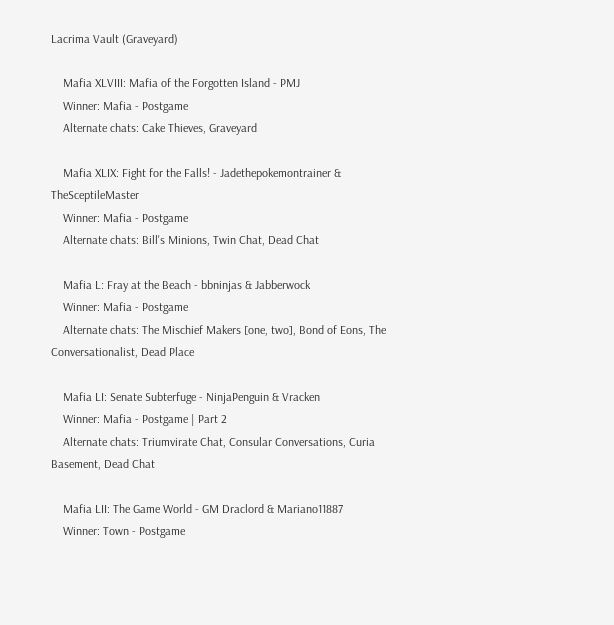Lacrima Vault (Graveyard)

    Mafia XLVIII: Mafia of the Forgotten Island - PMJ
    Winner: Mafia - Postgame
    Alternate chats: Cake Thieves, Graveyard

    Mafia XLIX: Fight for the Falls! - Jadethepokemontrainer & TheSceptileMaster
    Winner: Mafia - Postgame
    Alternate chats: Bill's Minions, Twin Chat, Dead Chat

    Mafia L: Fray at the Beach - bbninjas & Jabberwock
    Winner: Mafia - Postgame
    Alternate chats: The Mischief Makers [one, two], Bond of Eons, The Conversationalist, Dead Place

    Mafia LI: Senate Subterfuge - NinjaPenguin & Vracken
    Winner: Mafia - Postgame | Part 2
    Alternate chats: Triumvirate Chat, Consular Conversations, Curia Basement, Dead Chat

    Mafia LII: The Game World - GM Draclord & Mariano11887
    Winner: Town - Postgame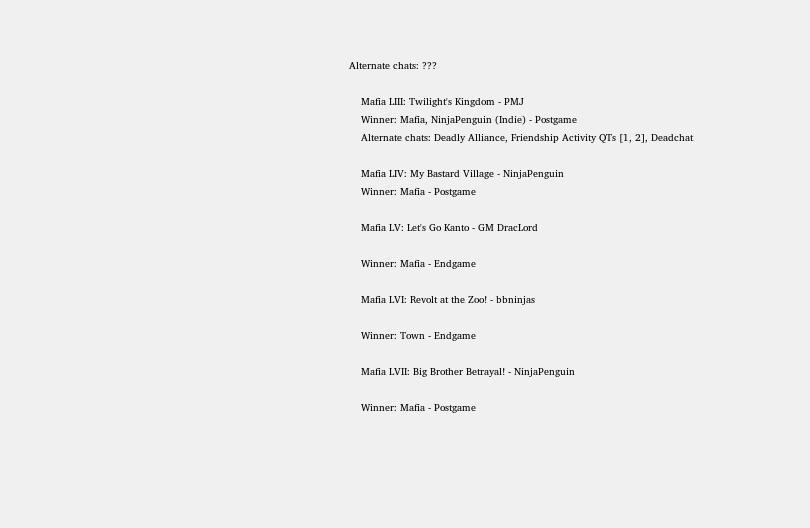Alternate chats: ???

    Mafia LIII: Twilight's Kingdom - PMJ
    Winner: Mafia, NinjaPenguin (Indie) - Postgame
    Alternate chats: Deadly Alliance, Friendship Activity QTs [1, 2], Deadchat

    Mafia LIV: My Bastard Village - NinjaPenguin
    Winner: Mafia - Postgame

    Mafia LV: Let's Go Kanto - GM DracLord

    Winner: Mafia - Endgame

    Mafia LVI: Revolt at the Zoo! - bbninjas

    Winner: Town - Endgame

    Mafia LVII: Big Brother Betrayal! - NinjaPenguin

    Winner: Mafia - Postgame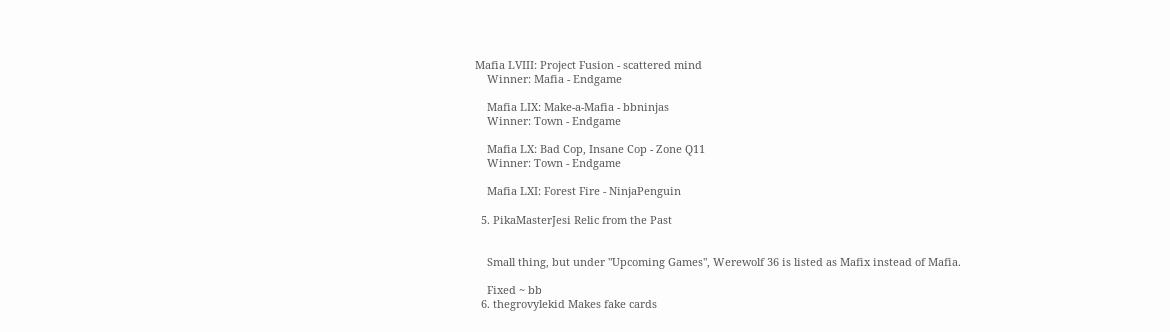Mafia LVIII: Project Fusion - scattered mind
    Winner: Mafia - Endgame

    Mafia LIX: Make-a-Mafia - bbninjas
    Winner: Town - Endgame

    Mafia LX: Bad Cop, Insane Cop - Zone Q11
    Winner: Town - Endgame

    Mafia LXI: Forest Fire - NinjaPenguin

  5. PikaMasterJesi Relic from the Past


    Small thing, but under "Upcoming Games", Werewolf 36 is listed as Mafix instead of Mafia.

    Fixed ~ bb
  6. thegrovylekid Makes fake cards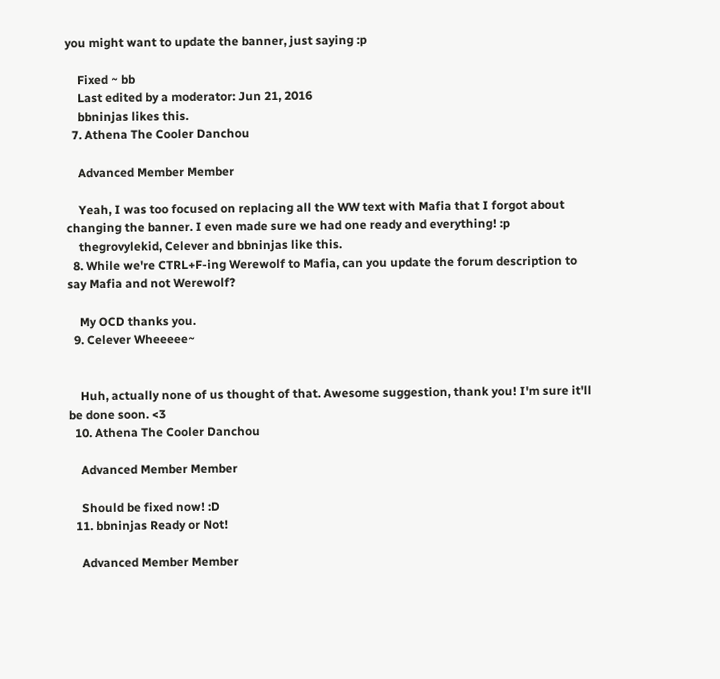you might want to update the banner, just saying :p

    Fixed ~ bb
    Last edited by a moderator: Jun 21, 2016
    bbninjas likes this.
  7. Athena The Cooler Danchou

    Advanced Member Member

    Yeah, I was too focused on replacing all the WW text with Mafia that I forgot about changing the banner. I even made sure we had one ready and everything! :p
    thegrovylekid, Celever and bbninjas like this.
  8. While we're CTRL+F-ing Werewolf to Mafia, can you update the forum description to say Mafia and not Werewolf?

    My OCD thanks you.
  9. Celever Wheeeee~


    Huh, actually none of us thought of that. Awesome suggestion, thank you! I'm sure it'll be done soon. <3
  10. Athena The Cooler Danchou

    Advanced Member Member

    Should be fixed now! :D
  11. bbninjas Ready or Not!

    Advanced Member Member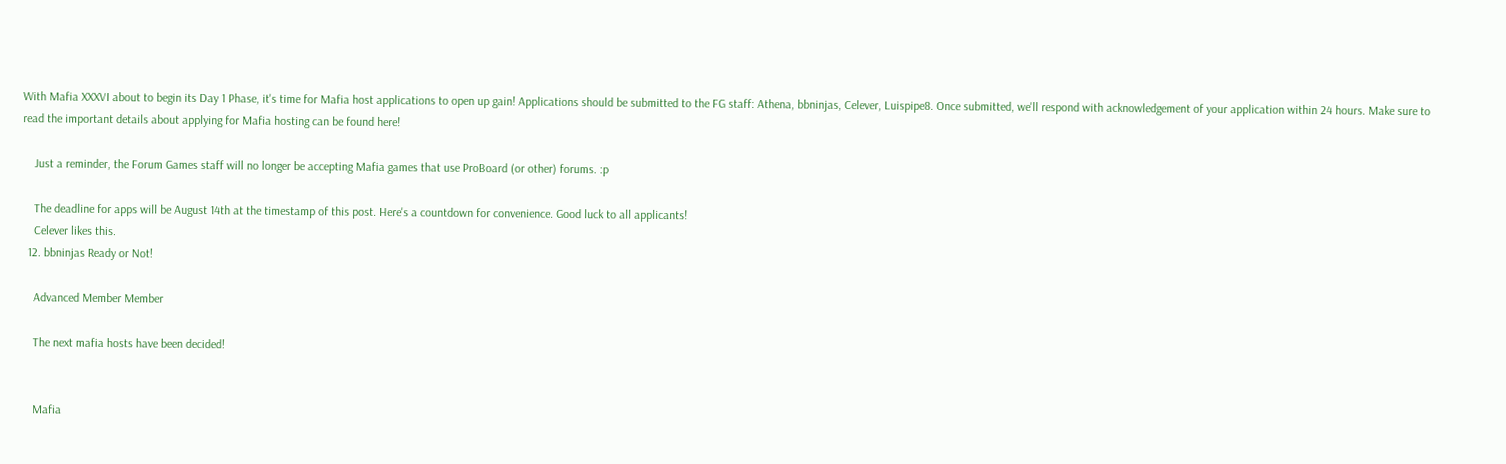With Mafia XXXVI about to begin its Day 1 Phase, it's time for Mafia host applications to open up gain! Applications should be submitted to the FG staff: Athena, bbninjas, Celever, Luispipe8. Once submitted, we'll respond with acknowledgement of your application within 24 hours. Make sure to read the important details about applying for Mafia hosting can be found here!

    Just a reminder, the Forum Games staff will no longer be accepting Mafia games that use ProBoard (or other) forums. :p

    The deadline for apps will be August 14th at the timestamp of this post. Here's a countdown for convenience. Good luck to all applicants!
    Celever likes this.
  12. bbninjas Ready or Not!

    Advanced Member Member

    The next mafia hosts have been decided!


    Mafia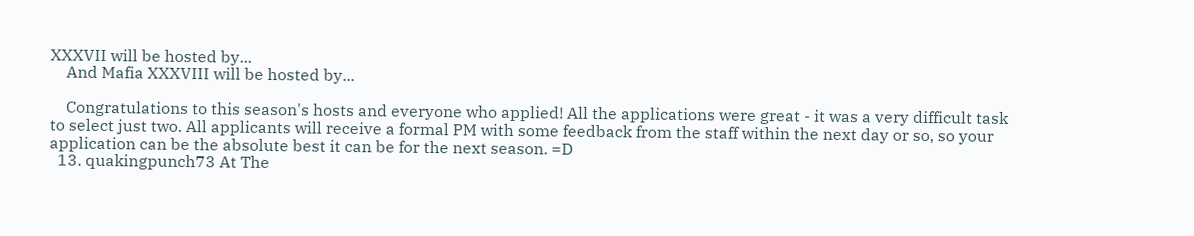XXXVII will be hosted by...
    And Mafia XXXVIII will be hosted by...

    Congratulations to this season's hosts and everyone who applied! All the applications were great - it was a very difficult task to select just two. All applicants will receive a formal PM with some feedback from the staff within the next day or so, so your application can be the absolute best it can be for the next season. =D
  13. quakingpunch73 At The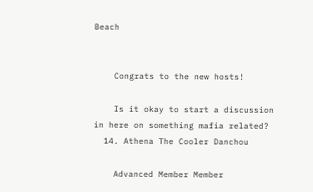Beach


    Congrats to the new hosts!

    Is it okay to start a discussion in here on something mafia related?
  14. Athena The Cooler Danchou

    Advanced Member Member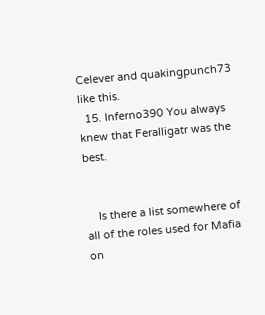Celever and quakingpunch73 like this.
  15. Inferno390 You always knew that Feralligatr was the best.


    Is there a list somewhere of all of the roles used for Mafia on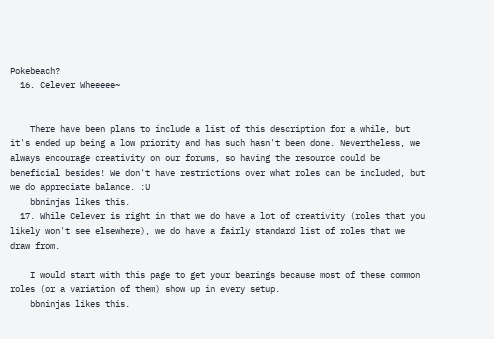Pokebeach?
  16. Celever Wheeeee~


    There have been plans to include a list of this description for a while, but it's ended up being a low priority and has such hasn't been done. Nevertheless, we always encourage creativity on our forums, so having the resource could be beneficial besides! We don't have restrictions over what roles can be included, but we do appreciate balance. :U
    bbninjas likes this.
  17. While Celever is right in that we do have a lot of creativity (roles that you likely won't see elsewhere), we do have a fairly standard list of roles that we draw from.

    I would start with this page to get your bearings because most of these common roles (or a variation of them) show up in every setup.
    bbninjas likes this.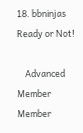18. bbninjas Ready or Not!

    Advanced Member Member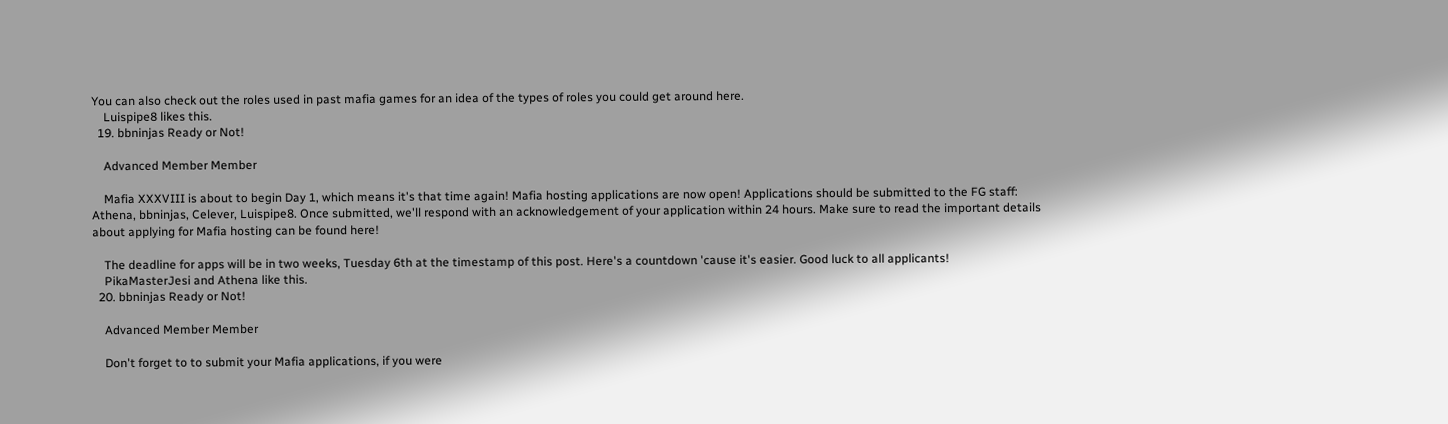You can also check out the roles used in past mafia games for an idea of the types of roles you could get around here.
    Luispipe8 likes this.
  19. bbninjas Ready or Not!

    Advanced Member Member

    Mafia XXXVIII is about to begin Day 1, which means it's that time again! Mafia hosting applications are now open! Applications should be submitted to the FG staff: Athena, bbninjas, Celever, Luispipe8. Once submitted, we'll respond with an acknowledgement of your application within 24 hours. Make sure to read the important details about applying for Mafia hosting can be found here!

    The deadline for apps will be in two weeks, Tuesday 6th at the timestamp of this post. Here's a countdown 'cause it's easier. Good luck to all applicants!
    PikaMasterJesi and Athena like this.
  20. bbninjas Ready or Not!

    Advanced Member Member

    Don't forget to to submit your Mafia applications, if you were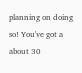planning on doing so! You've got a about 30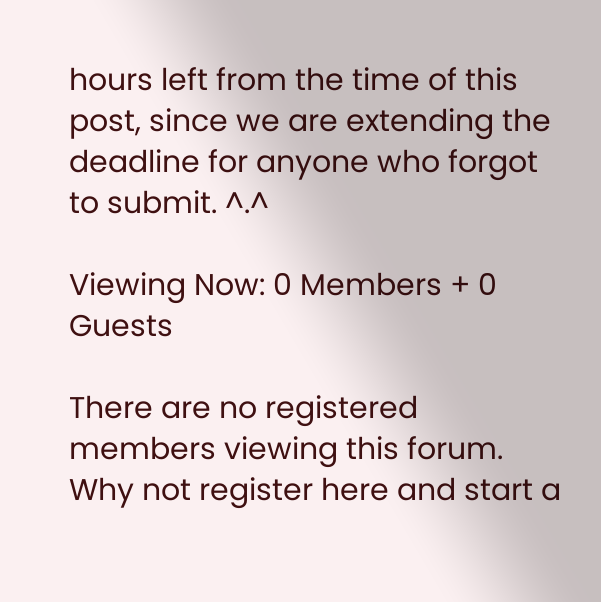hours left from the time of this post, since we are extending the deadline for anyone who forgot to submit. ^.^

Viewing Now: 0 Members + 0 Guests

There are no registered members viewing this forum. Why not register here and start a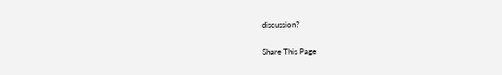discussion?

Share This Page